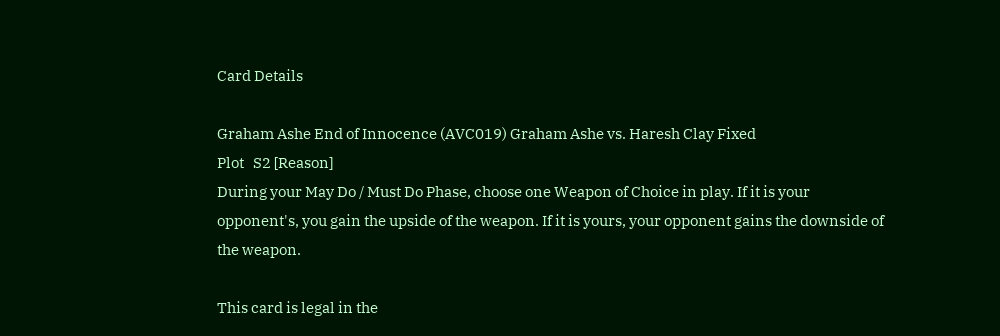Card Details

Graham Ashe End of Innocence (AVC019) Graham Ashe vs. Haresh Clay Fixed
Plot   S2 [Reason]
During your May Do / Must Do Phase, choose one Weapon of Choice in play. If it is your opponent's, you gain the upside of the weapon. If it is yours, your opponent gains the downside of the weapon.

This card is legal in the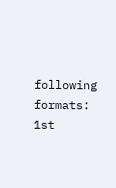following formats:
1st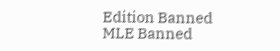Edition Banned
MLE Banned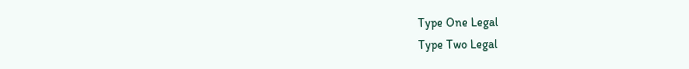Type One Legal
Type Two Legal